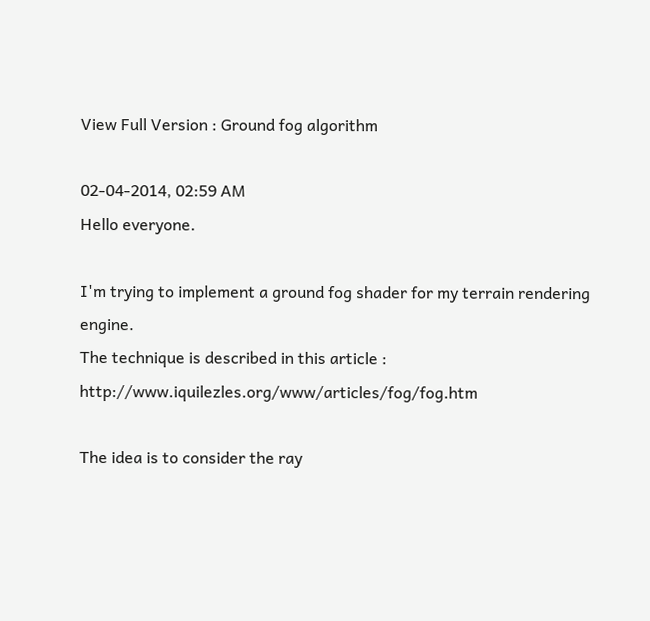View Full Version : Ground fog algorithm

02-04-2014, 02:59 AM
Hello everyone.

I'm trying to implement a ground fog shader for my terrain rendering engine.
The technique is described in this article : http://www.iquilezles.org/www/articles/fog/fog.htm

The idea is to consider the ray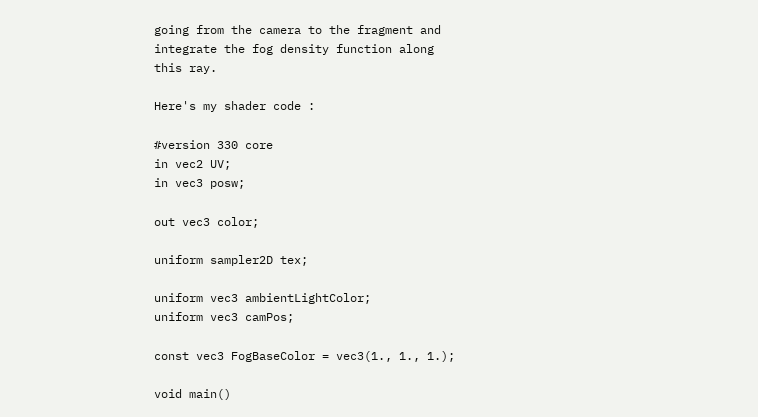going from the camera to the fragment and integrate the fog density function along this ray.

Here's my shader code :

#version 330 core
in vec2 UV;
in vec3 posw;

out vec3 color;

uniform sampler2D tex;

uniform vec3 ambientLightColor;
uniform vec3 camPos;

const vec3 FogBaseColor = vec3(1., 1., 1.);

void main()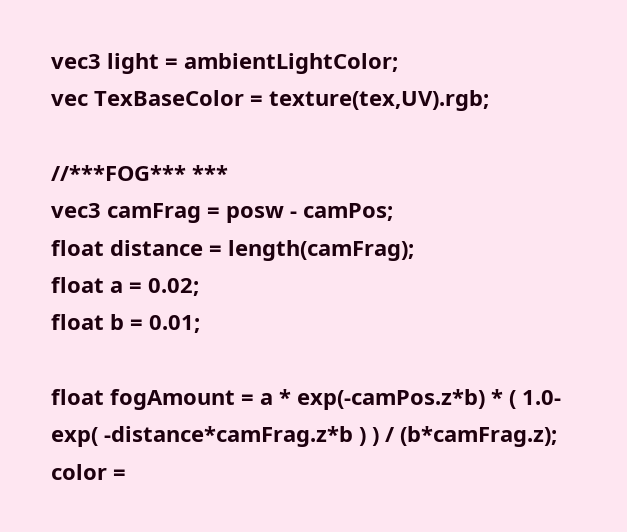vec3 light = ambientLightColor;
vec TexBaseColor = texture(tex,UV).rgb;

//***FOG*** ***
vec3 camFrag = posw - camPos;
float distance = length(camFrag);
float a = 0.02;
float b = 0.01;

float fogAmount = a * exp(-camPos.z*b) * ( 1.0-exp( -distance*camFrag.z*b ) ) / (b*camFrag.z);
color =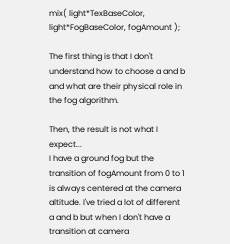mix( light*TexBaseColor, light*FogBaseColor, fogAmount );

The first thing is that I don't understand how to choose a and b and what are their physical role in the fog algorithm.

Then, the result is not what I expect...
I have a ground fog but the transition of fogAmount from 0 to 1 is always centered at the camera altitude. I've tried a lot of different a and b but when I don't have a transition at camera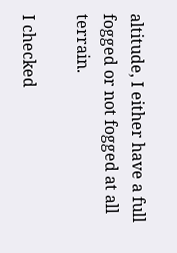altitude, I either have a full fogged or not fogged at all terrain.

I checked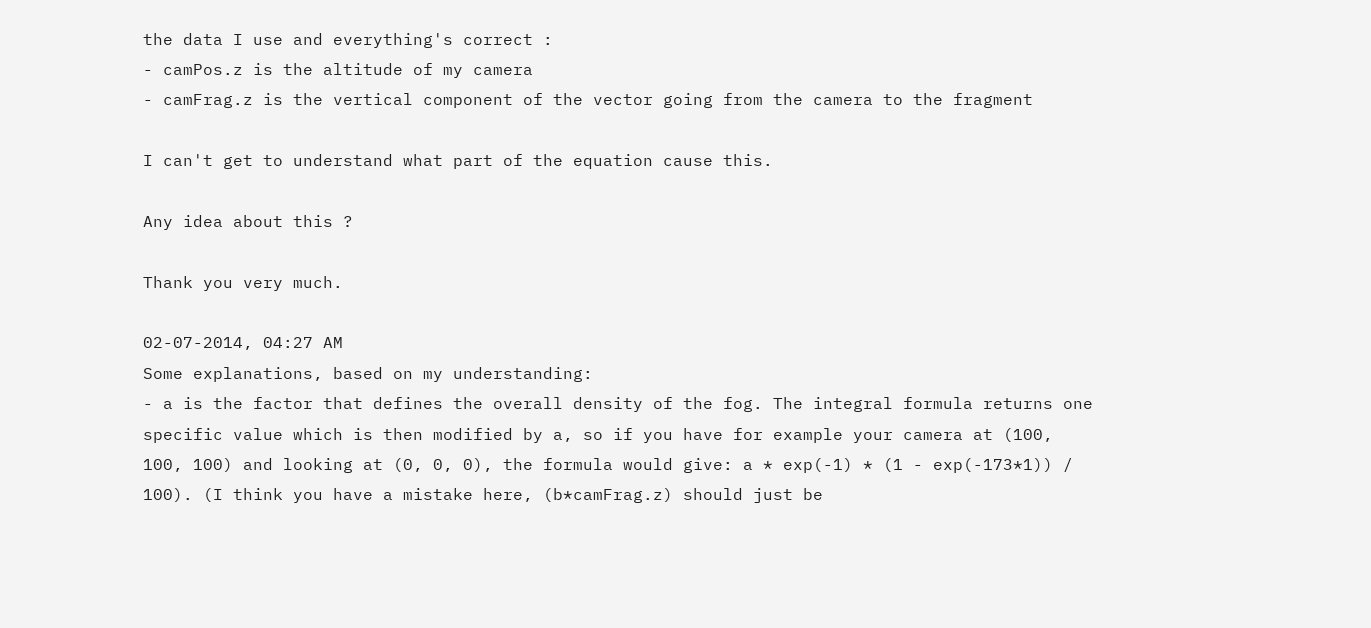the data I use and everything's correct :
- camPos.z is the altitude of my camera
- camFrag.z is the vertical component of the vector going from the camera to the fragment

I can't get to understand what part of the equation cause this.

Any idea about this ?

Thank you very much.

02-07-2014, 04:27 AM
Some explanations, based on my understanding:
- a is the factor that defines the overall density of the fog. The integral formula returns one specific value which is then modified by a, so if you have for example your camera at (100, 100, 100) and looking at (0, 0, 0), the formula would give: a * exp(-1) * (1 - exp(-173*1)) / 100). (I think you have a mistake here, (b*camFrag.z) should just be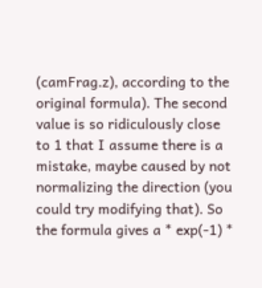(camFrag.z), according to the original formula). The second value is so ridiculously close to 1 that I assume there is a mistake, maybe caused by not normalizing the direction (you could try modifying that). So the formula gives a * exp(-1) *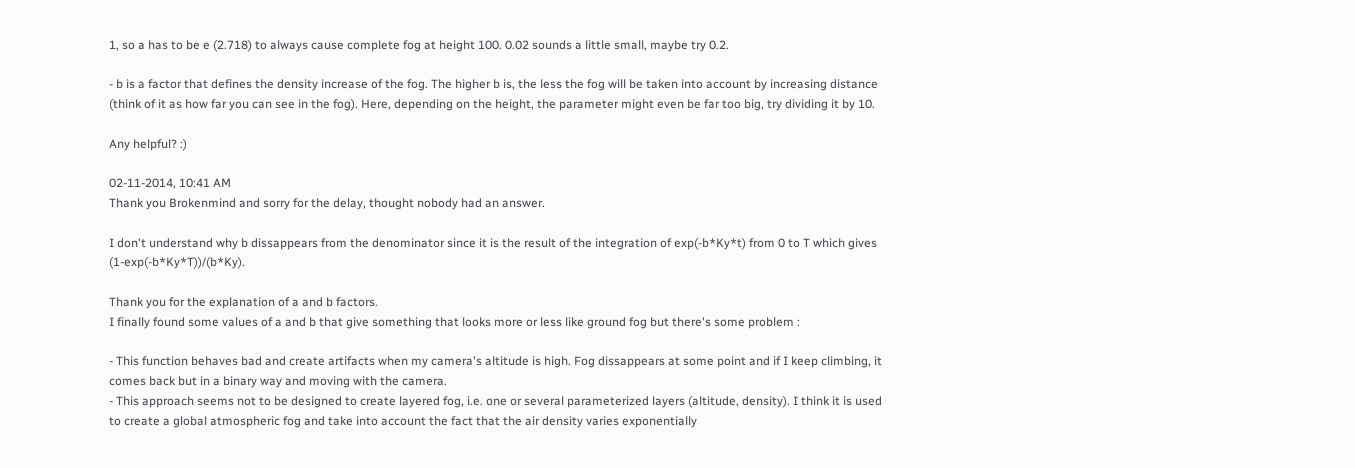1, so a has to be e (2.718) to always cause complete fog at height 100. 0.02 sounds a little small, maybe try 0.2.

- b is a factor that defines the density increase of the fog. The higher b is, the less the fog will be taken into account by increasing distance (think of it as how far you can see in the fog). Here, depending on the height, the parameter might even be far too big, try dividing it by 10.

Any helpful? :)

02-11-2014, 10:41 AM
Thank you Brokenmind and sorry for the delay, thought nobody had an answer.

I don't understand why b dissappears from the denominator since it is the result of the integration of exp(-b*Ky*t) from 0 to T which gives (1-exp(-b*Ky*T))/(b*Ky).

Thank you for the explanation of a and b factors.
I finally found some values of a and b that give something that looks more or less like ground fog but there's some problem :

- This function behaves bad and create artifacts when my camera's altitude is high. Fog dissappears at some point and if I keep climbing, it comes back but in a binary way and moving with the camera.
- This approach seems not to be designed to create layered fog, i.e. one or several parameterized layers (altitude, density). I think it is used to create a global atmospheric fog and take into account the fact that the air density varies exponentially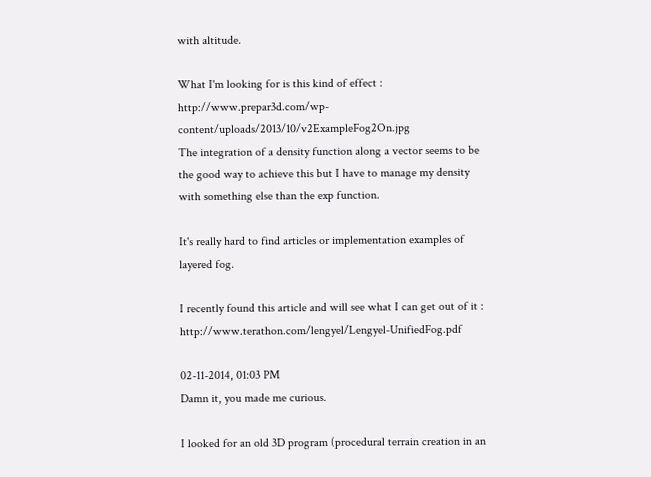with altitude.

What I'm looking for is this kind of effect : http://www.prepar3d.com/wp-content/uploads/2013/10/v2ExampleFog2On.jpg
The integration of a density function along a vector seems to be the good way to achieve this but I have to manage my density with something else than the exp function.

It's really hard to find articles or implementation examples of layered fog.

I recently found this article and will see what I can get out of it : http://www.terathon.com/lengyel/Lengyel-UnifiedFog.pdf

02-11-2014, 01:03 PM
Damn it, you made me curious.

I looked for an old 3D program (procedural terrain creation in an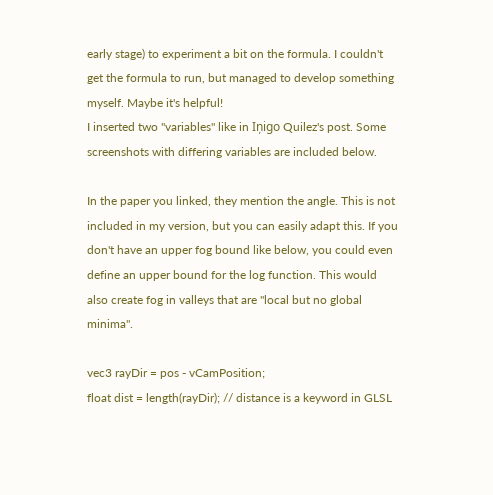early stage) to experiment a bit on the formula. I couldn't get the formula to run, but managed to develop something myself. Maybe it's helpful!
I inserted two "variables" like in Iņigo Quilez's post. Some screenshots with differing variables are included below.

In the paper you linked, they mention the angle. This is not included in my version, but you can easily adapt this. If you don't have an upper fog bound like below, you could even define an upper bound for the log function. This would also create fog in valleys that are "local but no global minima".

vec3 rayDir = pos - vCamPosition;
float dist = length(rayDir); // distance is a keyword in GLSL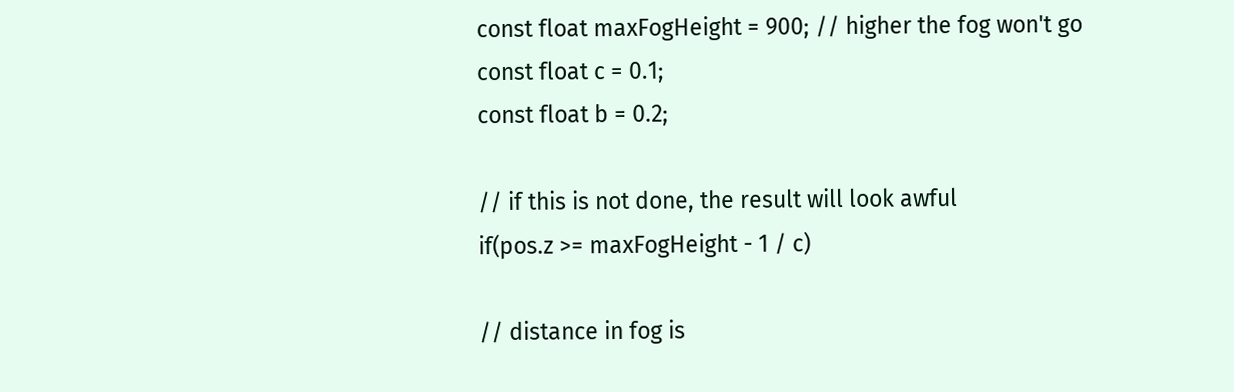const float maxFogHeight = 900; // higher the fog won't go
const float c = 0.1;
const float b = 0.2;

// if this is not done, the result will look awful
if(pos.z >= maxFogHeight - 1 / c)

// distance in fog is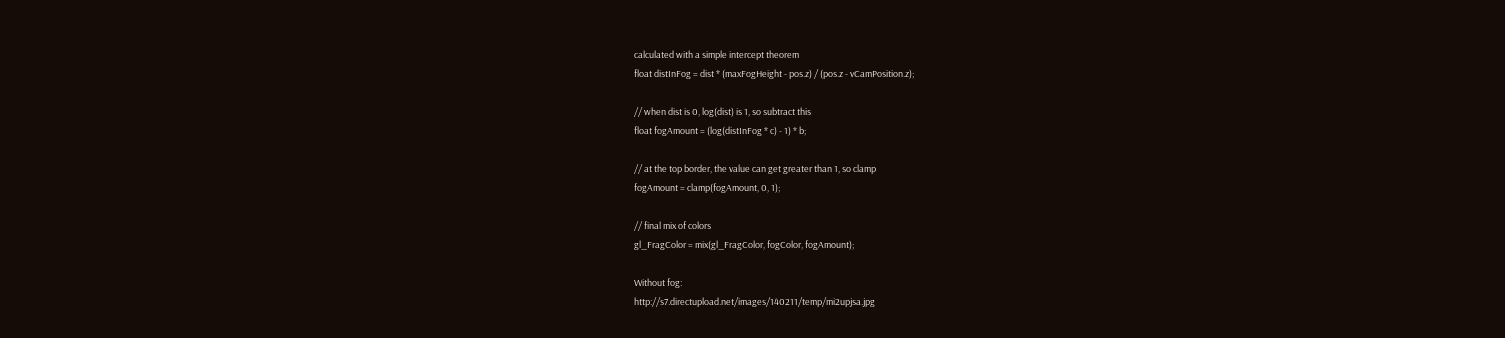calculated with a simple intercept theorem
float distInFog = dist * (maxFogHeight - pos.z) / (pos.z - vCamPosition.z);

// when dist is 0, log(dist) is 1, so subtract this
float fogAmount = (log(distInFog * c) - 1) * b;

// at the top border, the value can get greater than 1, so clamp
fogAmount = clamp(fogAmount, 0, 1);

// final mix of colors
gl_FragColor = mix(gl_FragColor, fogColor, fogAmount);

Without fog:
http://s7.directupload.net/images/140211/temp/mi2upjsa.jpg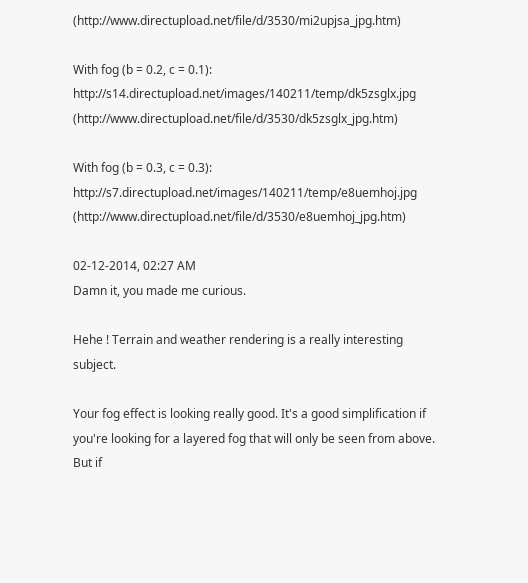(http://www.directupload.net/file/d/3530/mi2upjsa_jpg.htm)

With fog (b = 0.2, c = 0.1):
http://s14.directupload.net/images/140211/temp/dk5zsglx.jpg (http://www.directupload.net/file/d/3530/dk5zsglx_jpg.htm)

With fog (b = 0.3, c = 0.3):
http://s7.directupload.net/images/140211/temp/e8uemhoj.jpg (http://www.directupload.net/file/d/3530/e8uemhoj_jpg.htm)

02-12-2014, 02:27 AM
Damn it, you made me curious.

Hehe ! Terrain and weather rendering is a really interesting subject.

Your fog effect is looking really good. It's a good simplification if you're looking for a layered fog that will only be seen from above.
But if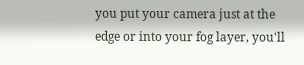you put your camera just at the edge or into your fog layer, you'll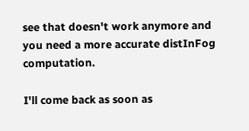see that doesn't work anymore and you need a more accurate distInFog computation.

I'll come back as soon as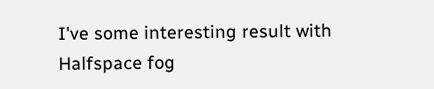I've some interesting result with Halfspace fog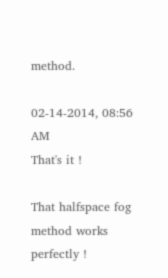method.

02-14-2014, 08:56 AM
That's it !

That halfspace fog method works perfectly !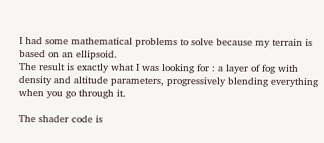I had some mathematical problems to solve because my terrain is based on an ellipsoid.
The result is exactly what I was looking for : a layer of fog with density and altitude parameters, progressively blending everything when you go through it.

The shader code is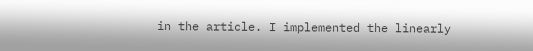in the article. I implemented the linearly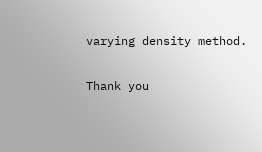varying density method.

Thank you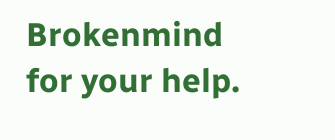Brokenmind for your help.